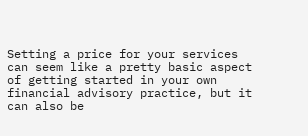Setting a price for your services can seem like a pretty basic aspect of getting started in your own financial advisory practice, but it can also be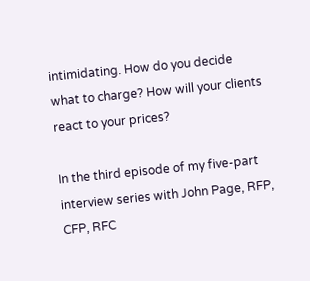intimidating. How do you decide what to charge? How will your clients react to your prices?

In the third episode of my five-part interview series with John Page, RFP, CFP, RFC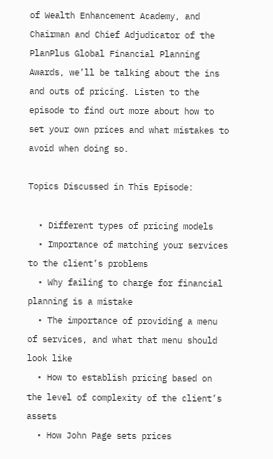of Wealth Enhancement Academy, and Chairman and Chief Adjudicator of the PlanPlus Global Financial Planning Awards, we’ll be talking about the ins and outs of pricing. Listen to the episode to find out more about how to set your own prices and what mistakes to avoid when doing so.

Topics Discussed in This Episode:

  • Different types of pricing models
  • Importance of matching your services to the client’s problems
  • Why failing to charge for financial planning is a mistake
  • The importance of providing a menu of services, and what that menu should look like
  • How to establish pricing based on the level of complexity of the client’s assets
  • How John Page sets prices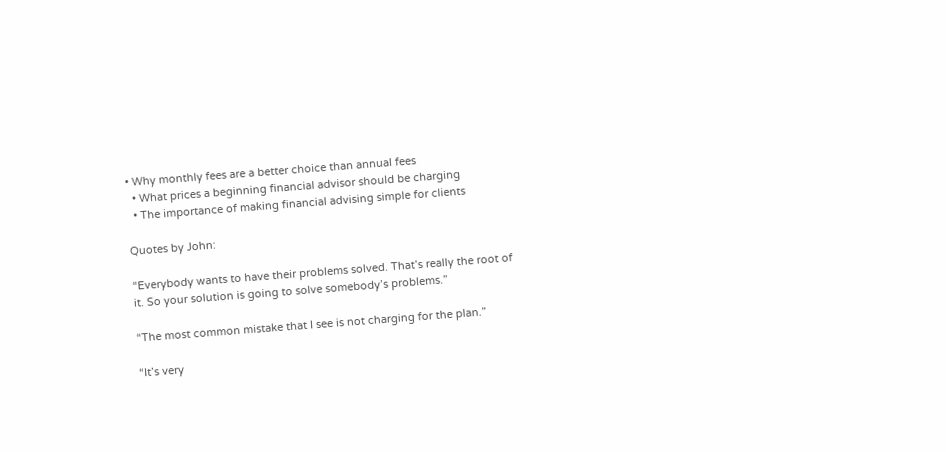• Why monthly fees are a better choice than annual fees
  • What prices a beginning financial advisor should be charging
  • The importance of making financial advising simple for clients

Quotes by John:

“Everybody wants to have their problems solved. That’s really the root of it. So your solution is going to solve somebody’s problems.”

“The most common mistake that I see is not charging for the plan.”

“It’s very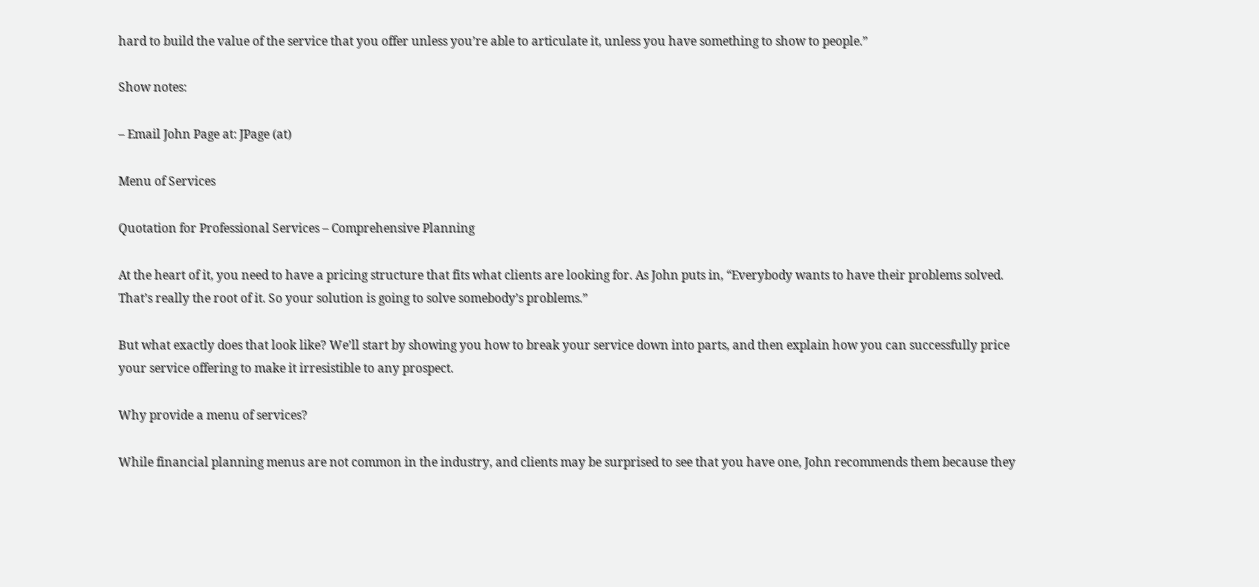hard to build the value of the service that you offer unless you’re able to articulate it, unless you have something to show to people.”

Show notes:

– Email John Page at: JPage (at)

Menu of Services

Quotation for Professional Services – Comprehensive Planning

At the heart of it, you need to have a pricing structure that fits what clients are looking for. As John puts in, “Everybody wants to have their problems solved. That’s really the root of it. So your solution is going to solve somebody’s problems.”

But what exactly does that look like? We’ll start by showing you how to break your service down into parts, and then explain how you can successfully price your service offering to make it irresistible to any prospect.

Why provide a menu of services?

While financial planning menus are not common in the industry, and clients may be surprised to see that you have one, John recommends them because they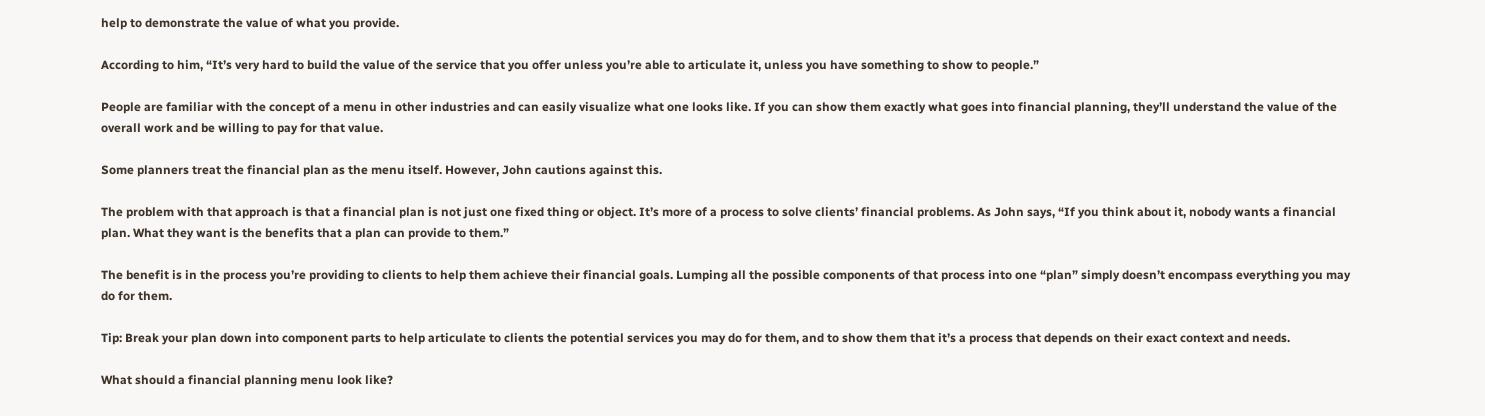help to demonstrate the value of what you provide.

According to him, “It’s very hard to build the value of the service that you offer unless you’re able to articulate it, unless you have something to show to people.”

People are familiar with the concept of a menu in other industries and can easily visualize what one looks like. If you can show them exactly what goes into financial planning, they’ll understand the value of the overall work and be willing to pay for that value.

Some planners treat the financial plan as the menu itself. However, John cautions against this.

The problem with that approach is that a financial plan is not just one fixed thing or object. It’s more of a process to solve clients’ financial problems. As John says, “If you think about it, nobody wants a financial plan. What they want is the benefits that a plan can provide to them.”

The benefit is in the process you’re providing to clients to help them achieve their financial goals. Lumping all the possible components of that process into one “plan” simply doesn’t encompass everything you may do for them.

Tip: Break your plan down into component parts to help articulate to clients the potential services you may do for them, and to show them that it’s a process that depends on their exact context and needs.

What should a financial planning menu look like?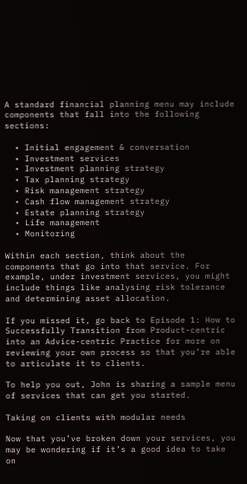A standard financial planning menu may include components that fall into the following sections:

  • Initial engagement & conversation
  • Investment services
  • Investment planning strategy
  • Tax planning strategy
  • Risk management strategy
  • Cash flow management strategy
  • Estate planning strategy
  • Life management
  • Monitoring

Within each section, think about the components that go into that service. For example, under investment services, you might include things like analysing risk tolerance and determining asset allocation.

If you missed it, go back to Episode 1: How to Successfully Transition from Product-centric into an Advice-centric Practice for more on reviewing your own process so that you’re able to articulate it to clients.

To help you out, John is sharing a sample menu of services that can get you started.

Taking on clients with modular needs

Now that you’ve broken down your services, you may be wondering if it’s a good idea to take on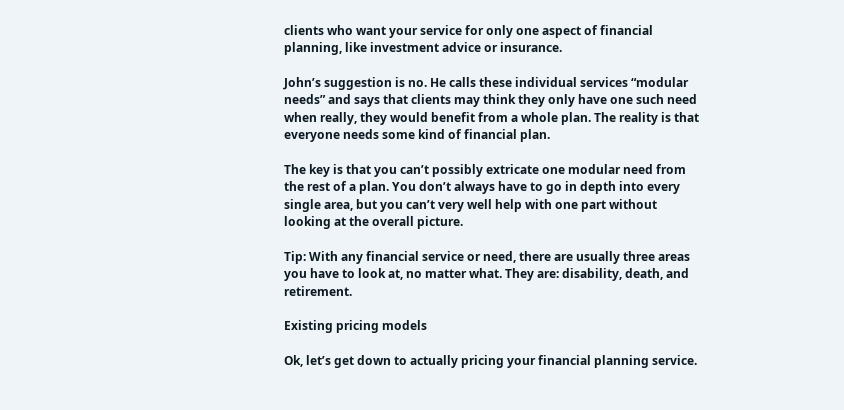clients who want your service for only one aspect of financial planning, like investment advice or insurance.

John’s suggestion is no. He calls these individual services “modular needs” and says that clients may think they only have one such need when really, they would benefit from a whole plan. The reality is that everyone needs some kind of financial plan.

The key is that you can’t possibly extricate one modular need from the rest of a plan. You don’t always have to go in depth into every single area, but you can’t very well help with one part without looking at the overall picture.

Tip: With any financial service or need, there are usually three areas you have to look at, no matter what. They are: disability, death, and retirement.

Existing pricing models

Ok, let’s get down to actually pricing your financial planning service.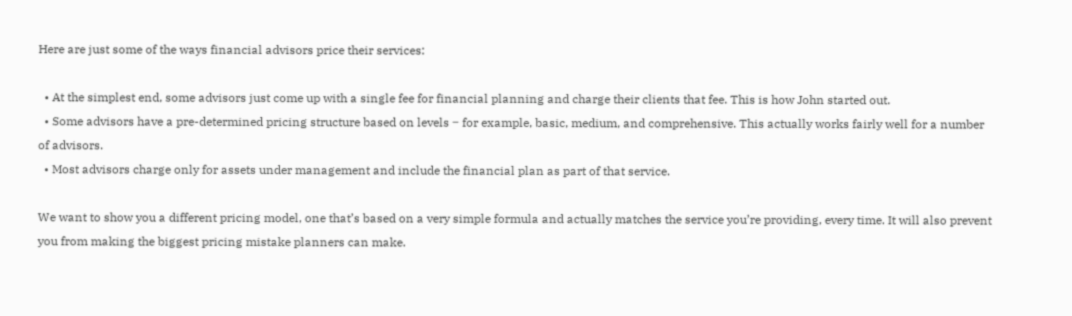Here are just some of the ways financial advisors price their services:

  • At the simplest end, some advisors just come up with a single fee for financial planning and charge their clients that fee. This is how John started out.
  • Some advisors have a pre-determined pricing structure based on levels ‒ for example, basic, medium, and comprehensive. This actually works fairly well for a number of advisors.
  • Most advisors charge only for assets under management and include the financial plan as part of that service.

We want to show you a different pricing model, one that’s based on a very simple formula and actually matches the service you’re providing, every time. It will also prevent you from making the biggest pricing mistake planners can make.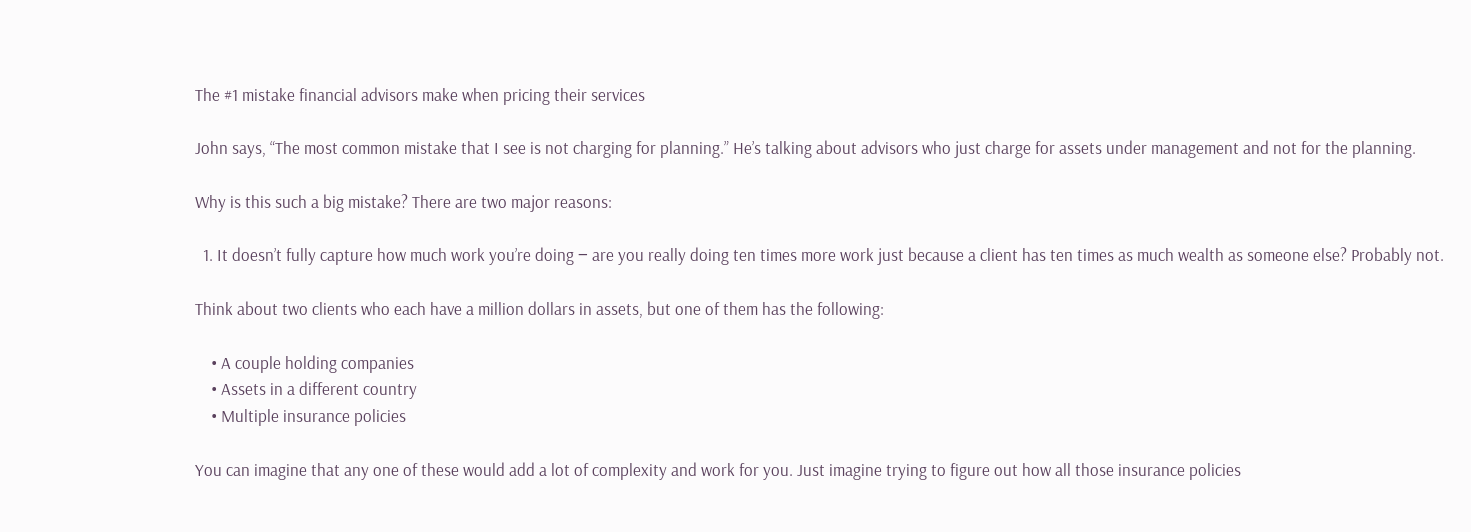The #1 mistake financial advisors make when pricing their services

John says, “The most common mistake that I see is not charging for planning.” He’s talking about advisors who just charge for assets under management and not for the planning.

Why is this such a big mistake? There are two major reasons:

  1. It doesn’t fully capture how much work you’re doing ‒ are you really doing ten times more work just because a client has ten times as much wealth as someone else? Probably not.

Think about two clients who each have a million dollars in assets, but one of them has the following:

    • A couple holding companies
    • Assets in a different country
    • Multiple insurance policies

You can imagine that any one of these would add a lot of complexity and work for you. Just imagine trying to figure out how all those insurance policies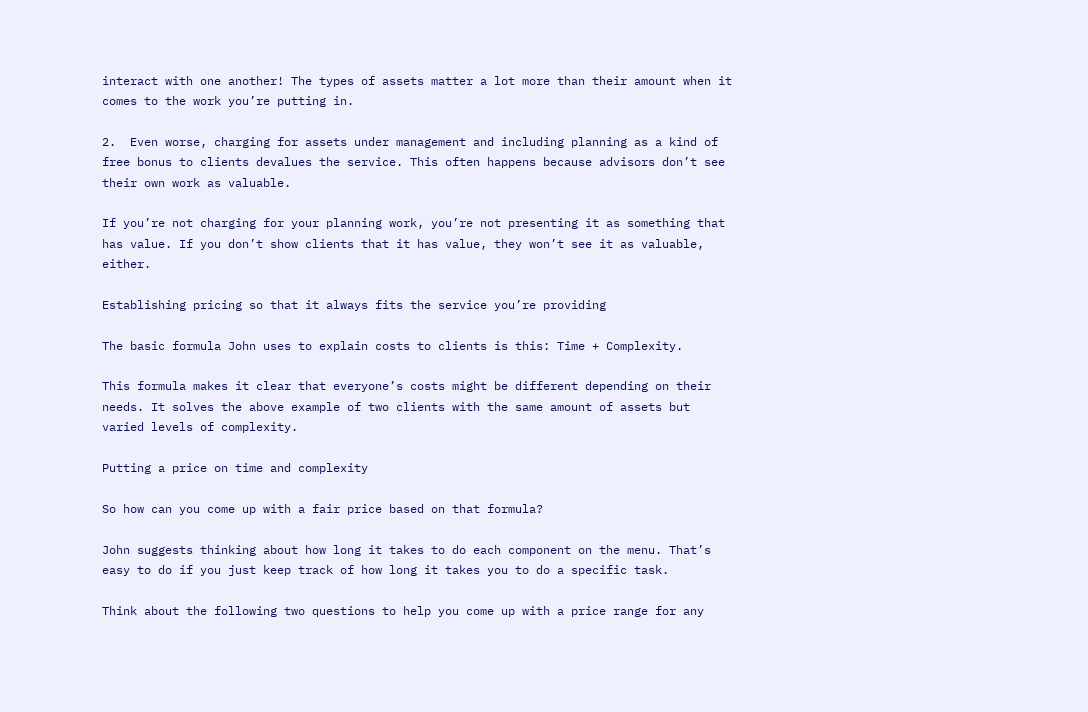interact with one another! The types of assets matter a lot more than their amount when it comes to the work you’re putting in.

2.  Even worse, charging for assets under management and including planning as a kind of free bonus to clients devalues the service. This often happens because advisors don’t see their own work as valuable.

If you’re not charging for your planning work, you’re not presenting it as something that has value. If you don’t show clients that it has value, they won’t see it as valuable, either.

Establishing pricing so that it always fits the service you’re providing

The basic formula John uses to explain costs to clients is this: Time + Complexity.

This formula makes it clear that everyone’s costs might be different depending on their needs. It solves the above example of two clients with the same amount of assets but varied levels of complexity.

Putting a price on time and complexity

So how can you come up with a fair price based on that formula?

John suggests thinking about how long it takes to do each component on the menu. That’s easy to do if you just keep track of how long it takes you to do a specific task.

Think about the following two questions to help you come up with a price range for any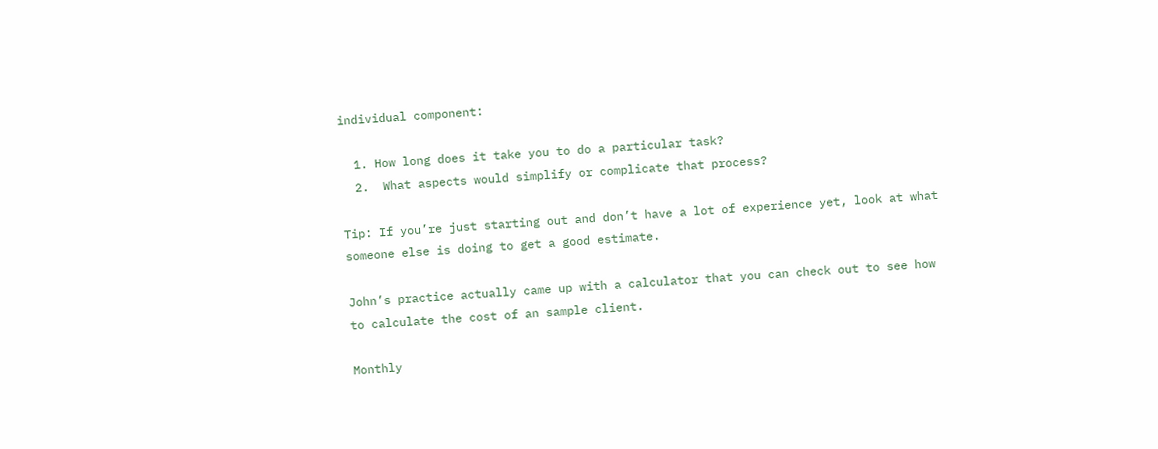individual component:

  1. How long does it take you to do a particular task?
  2.  What aspects would simplify or complicate that process?

Tip: If you’re just starting out and don’t have a lot of experience yet, look at what someone else is doing to get a good estimate.

John’s practice actually came up with a calculator that you can check out to see how to calculate the cost of an sample client.

Monthly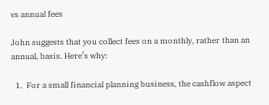vs annual fees

John suggests that you collect fees on a monthly, rather than an annual, basis. Here’s why:

  1.  For a small financial planning business, the cashflow aspect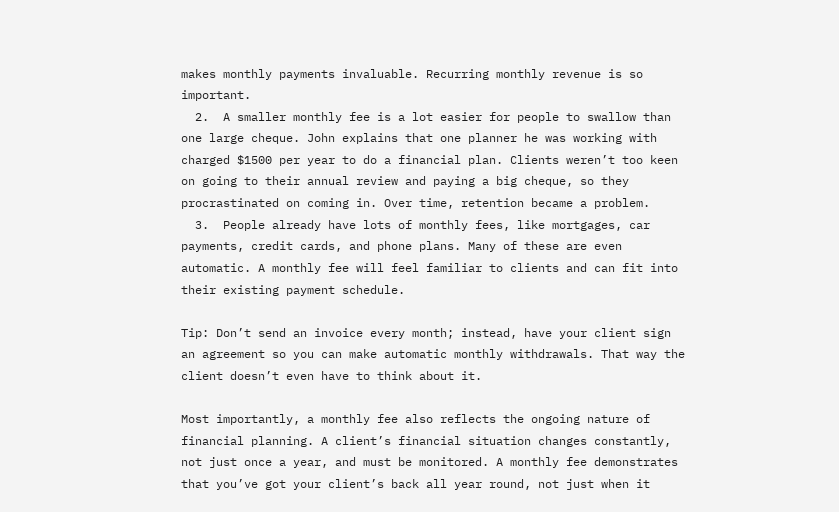makes monthly payments invaluable. Recurring monthly revenue is so important.
  2.  A smaller monthly fee is a lot easier for people to swallow than one large cheque. John explains that one planner he was working with charged $1500 per year to do a financial plan. Clients weren’t too keen on going to their annual review and paying a big cheque, so they procrastinated on coming in. Over time, retention became a problem.
  3.  People already have lots of monthly fees, like mortgages, car payments, credit cards, and phone plans. Many of these are even automatic. A monthly fee will feel familiar to clients and can fit into their existing payment schedule.

Tip: Don’t send an invoice every month; instead, have your client sign an agreement so you can make automatic monthly withdrawals. That way the client doesn’t even have to think about it.

Most importantly, a monthly fee also reflects the ongoing nature of financial planning. A client’s financial situation changes constantly, not just once a year, and must be monitored. A monthly fee demonstrates that you’ve got your client’s back all year round, not just when it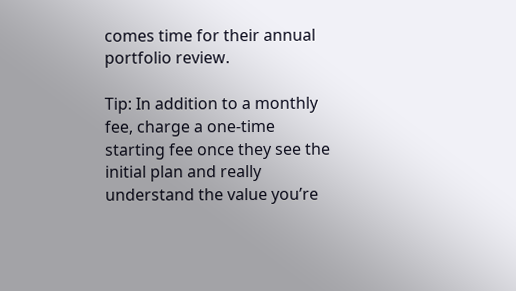comes time for their annual portfolio review.

Tip: In addition to a monthly fee, charge a one-time starting fee once they see the initial plan and really understand the value you’re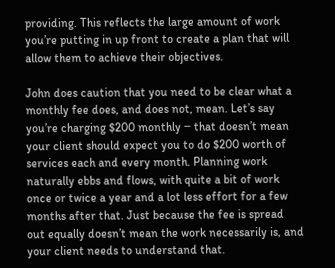providing. This reflects the large amount of work you’re putting in up front to create a plan that will allow them to achieve their objectives.

John does caution that you need to be clear what a monthly fee does, and does not, mean. Let’s say you’re charging $200 monthly ‒ that doesn’t mean your client should expect you to do $200 worth of services each and every month. Planning work naturally ebbs and flows, with quite a bit of work once or twice a year and a lot less effort for a few months after that. Just because the fee is spread out equally doesn’t mean the work necessarily is, and your client needs to understand that.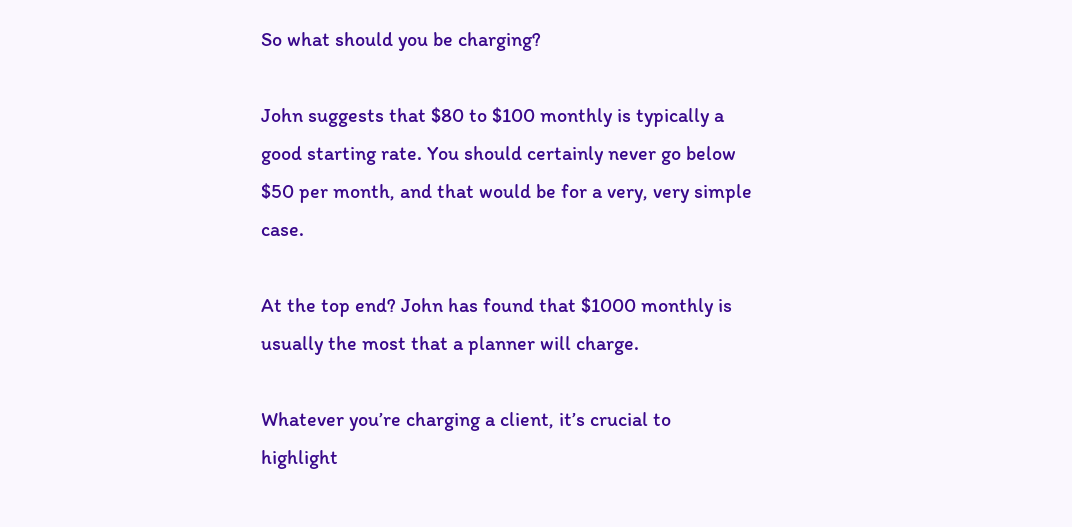So what should you be charging?

John suggests that $80 to $100 monthly is typically a good starting rate. You should certainly never go below $50 per month, and that would be for a very, very simple case.

At the top end? John has found that $1000 monthly is usually the most that a planner will charge.

Whatever you’re charging a client, it’s crucial to highlight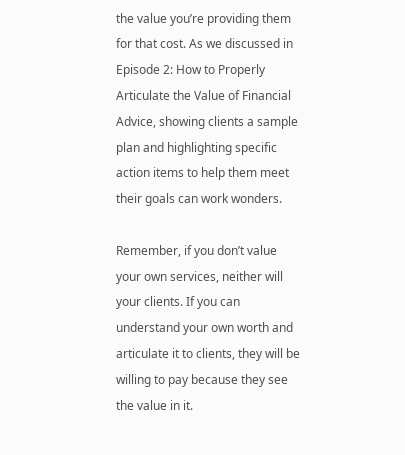the value you’re providing them for that cost. As we discussed in Episode 2: How to Properly Articulate the Value of Financial Advice, showing clients a sample plan and highlighting specific action items to help them meet their goals can work wonders.

Remember, if you don’t value your own services, neither will your clients. If you can understand your own worth and articulate it to clients, they will be willing to pay because they see the value in it.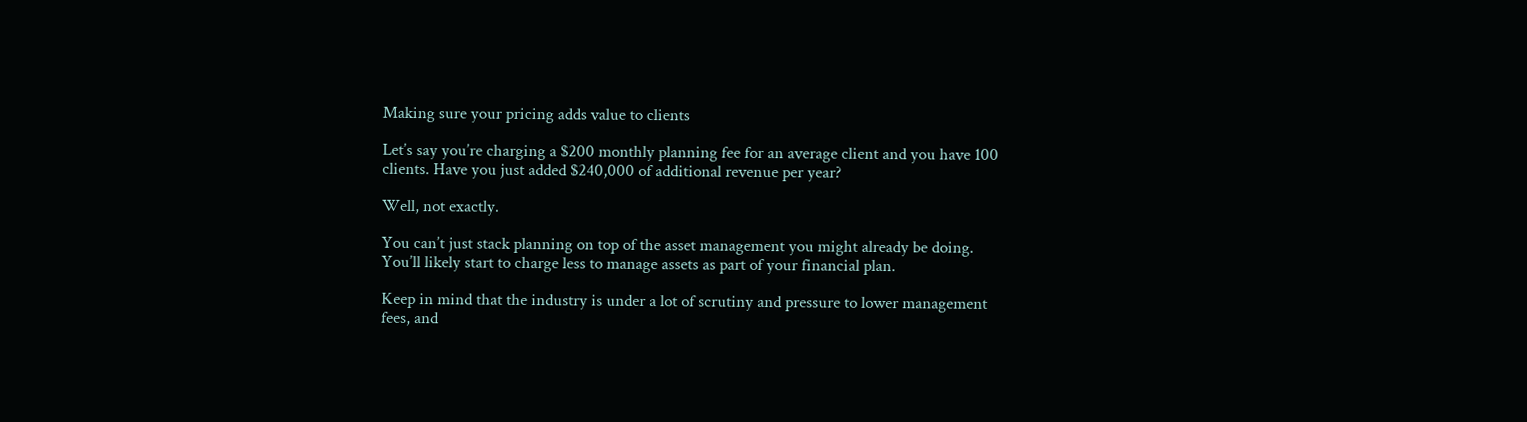Making sure your pricing adds value to clients

Let’s say you’re charging a $200 monthly planning fee for an average client and you have 100 clients. Have you just added $240,000 of additional revenue per year?

Well, not exactly.

You can’t just stack planning on top of the asset management you might already be doing. You’ll likely start to charge less to manage assets as part of your financial plan.

Keep in mind that the industry is under a lot of scrutiny and pressure to lower management fees, and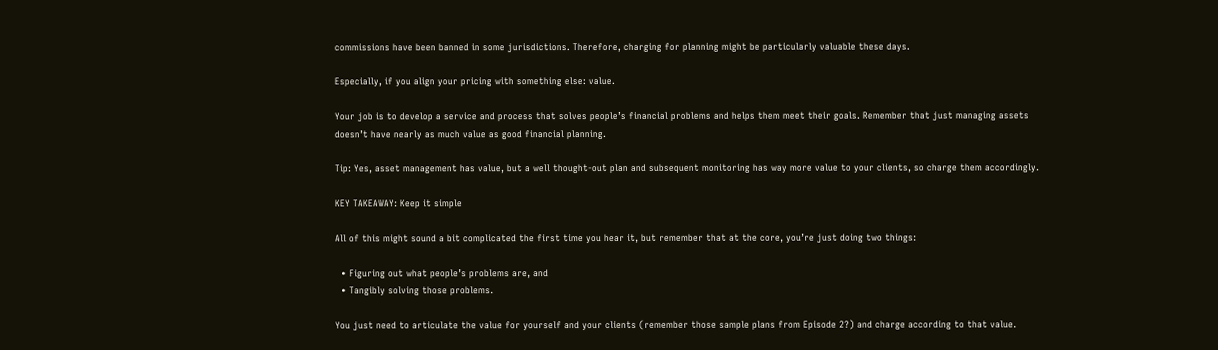commissions have been banned in some jurisdictions. Therefore, charging for planning might be particularly valuable these days.

Especially, if you align your pricing with something else: value.

Your job is to develop a service and process that solves people’s financial problems and helps them meet their goals. Remember that just managing assets doesn’t have nearly as much value as good financial planning.

Tip: Yes, asset management has value, but a well thought-out plan and subsequent monitoring has way more value to your clients, so charge them accordingly.

KEY TAKEAWAY: Keep it simple

All of this might sound a bit complicated the first time you hear it, but remember that at the core, you’re just doing two things:

  • Figuring out what people’s problems are, and
  • Tangibly solving those problems.

You just need to articulate the value for yourself and your clients (remember those sample plans from Episode 2?) and charge according to that value.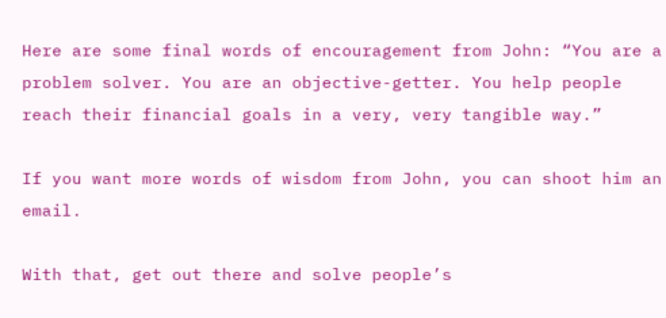Here are some final words of encouragement from John: “You are a problem solver. You are an objective-getter. You help people reach their financial goals in a very, very tangible way.”

If you want more words of wisdom from John, you can shoot him an email.

With that, get out there and solve people’s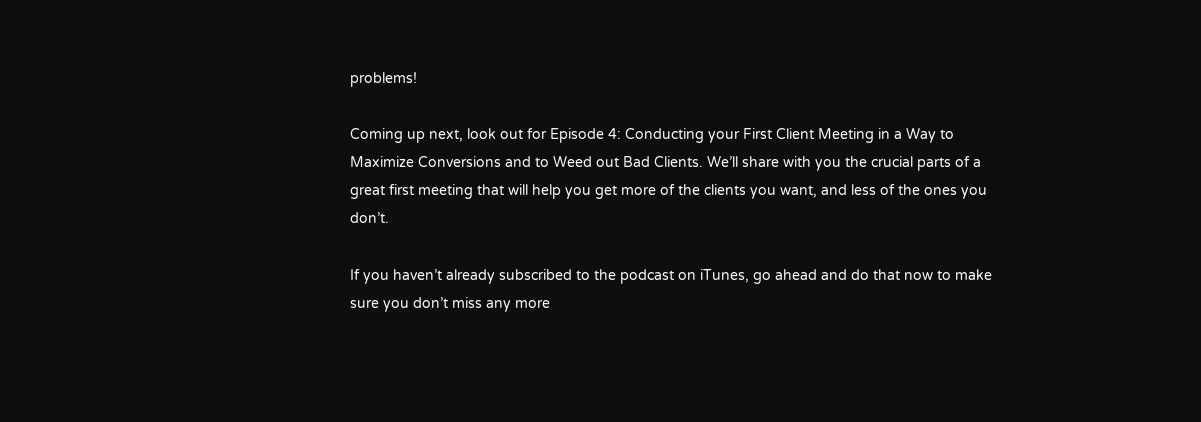problems!

Coming up next, look out for Episode 4: Conducting your First Client Meeting in a Way to Maximize Conversions and to Weed out Bad Clients. We’ll share with you the crucial parts of a great first meeting that will help you get more of the clients you want, and less of the ones you don’t.

If you haven’t already subscribed to the podcast on iTunes, go ahead and do that now to make sure you don’t miss any more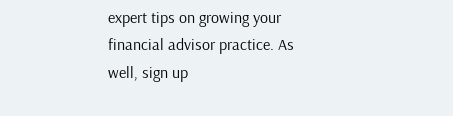expert tips on growing your financial advisor practice. As well, sign up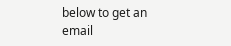below to get an email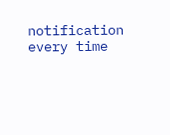notification every time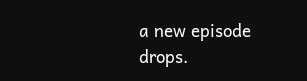a new episode drops.